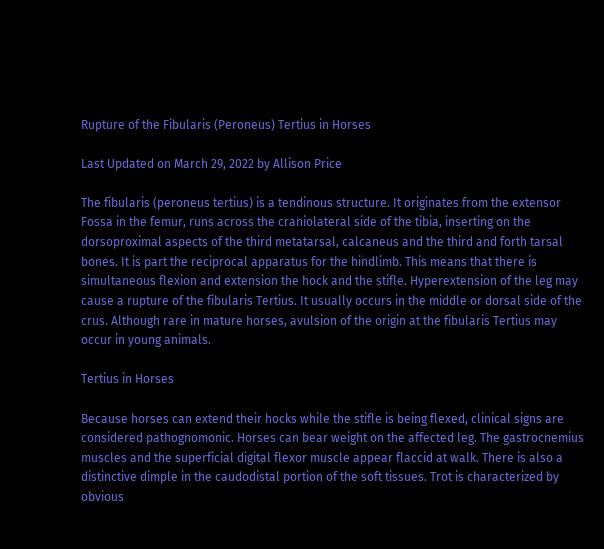Rupture of the Fibularis (Peroneus) Tertius in Horses

Last Updated on March 29, 2022 by Allison Price

The fibularis (peroneus tertius) is a tendinous structure. It originates from the extensor Fossa in the femur, runs across the craniolateral side of the tibia, inserting on the dorsoproximal aspects of the third metatarsal, calcaneus and the third and forth tarsal bones. It is part the reciprocal apparatus for the hindlimb. This means that there is simultaneous flexion and extension the hock and the stifle. Hyperextension of the leg may cause a rupture of the fibularis Tertius. It usually occurs in the middle or dorsal side of the crus. Although rare in mature horses, avulsion of the origin at the fibularis Tertius may occur in young animals.

Tertius in Horses

Because horses can extend their hocks while the stifle is being flexed, clinical signs are considered pathognomonic. Horses can bear weight on the affected leg. The gastrocnemius muscles and the superficial digital flexor muscle appear flaccid at walk. There is also a distinctive dimple in the caudodistal portion of the soft tissues. Trot is characterized by obvious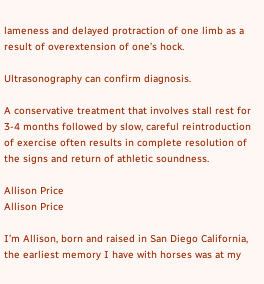lameness and delayed protraction of one limb as a result of overextension of one’s hock.

Ultrasonography can confirm diagnosis.

A conservative treatment that involves stall rest for 3-4 months followed by slow, careful reintroduction of exercise often results in complete resolution of the signs and return of athletic soundness.

Allison Price
Allison Price

I’m Allison, born and raised in San Diego California, the earliest memory I have with horses was at my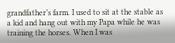grandfather’s farm. I used to sit at the stable as a kid and hang out with my Papa while he was training the horses. When I was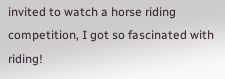invited to watch a horse riding competition, I got so fascinated with riding!